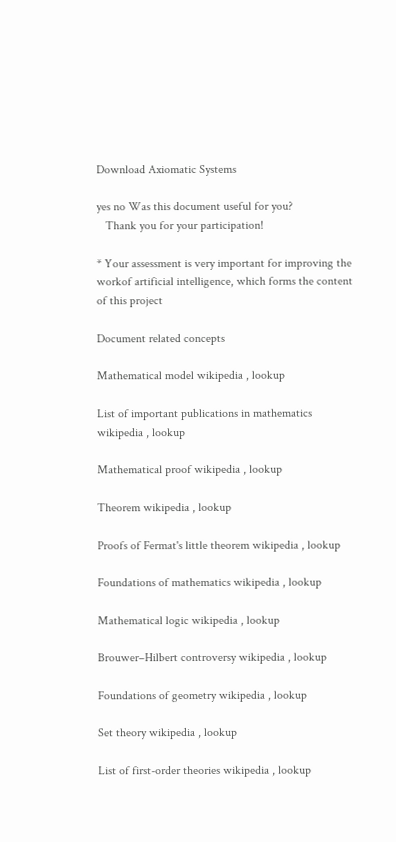Download Axiomatic Systems

yes no Was this document useful for you?
   Thank you for your participation!

* Your assessment is very important for improving the workof artificial intelligence, which forms the content of this project

Document related concepts

Mathematical model wikipedia , lookup

List of important publications in mathematics wikipedia , lookup

Mathematical proof wikipedia , lookup

Theorem wikipedia , lookup

Proofs of Fermat's little theorem wikipedia , lookup

Foundations of mathematics wikipedia , lookup

Mathematical logic wikipedia , lookup

Brouwer–Hilbert controversy wikipedia , lookup

Foundations of geometry wikipedia , lookup

Set theory wikipedia , lookup

List of first-order theories wikipedia , lookup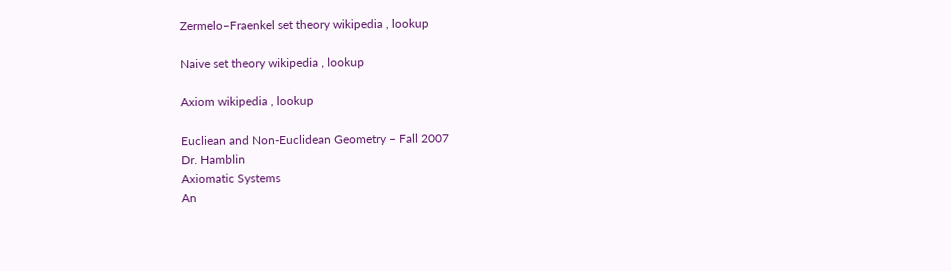Zermelo–Fraenkel set theory wikipedia , lookup

Naive set theory wikipedia , lookup

Axiom wikipedia , lookup

Eucliean and Non-Euclidean Geometry – Fall 2007
Dr. Hamblin
Axiomatic Systems
An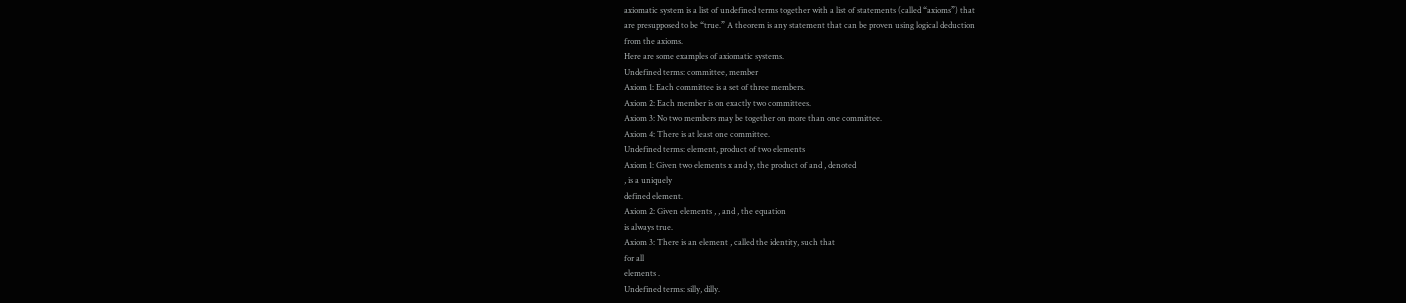axiomatic system is a list of undefined terms together with a list of statements (called “axioms”) that
are presupposed to be “true.” A theorem is any statement that can be proven using logical deduction
from the axioms.
Here are some examples of axiomatic systems.
Undefined terms: committee, member
Axiom 1: Each committee is a set of three members.
Axiom 2: Each member is on exactly two committees.
Axiom 3: No two members may be together on more than one committee.
Axiom 4: There is at least one committee.
Undefined terms: element, product of two elements
Axiom 1: Given two elements x and y, the product of and , denoted
, is a uniquely
defined element.
Axiom 2: Given elements , , and , the equation
is always true.
Axiom 3: There is an element , called the identity, such that
for all
elements .
Undefined terms: silly, dilly.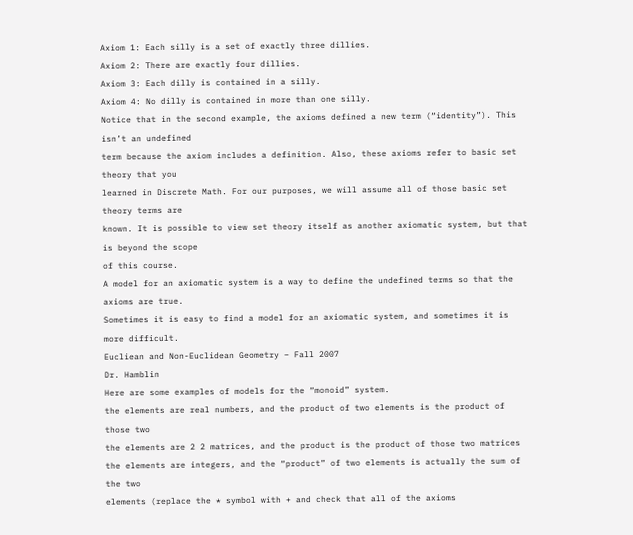Axiom 1: Each silly is a set of exactly three dillies.
Axiom 2: There are exactly four dillies.
Axiom 3: Each dilly is contained in a silly.
Axiom 4: No dilly is contained in more than one silly.
Notice that in the second example, the axioms defined a new term (“identity”). This isn’t an undefined
term because the axiom includes a definition. Also, these axioms refer to basic set theory that you
learned in Discrete Math. For our purposes, we will assume all of those basic set theory terms are
known. It is possible to view set theory itself as another axiomatic system, but that is beyond the scope
of this course.
A model for an axiomatic system is a way to define the undefined terms so that the axioms are true.
Sometimes it is easy to find a model for an axiomatic system, and sometimes it is more difficult.
Eucliean and Non-Euclidean Geometry – Fall 2007
Dr. Hamblin
Here are some examples of models for the “monoid” system.
the elements are real numbers, and the product of two elements is the product of those two
the elements are 2 2 matrices, and the product is the product of those two matrices
the elements are integers, and the “product” of two elements is actually the sum of the two
elements (replace the * symbol with + and check that all of the axioms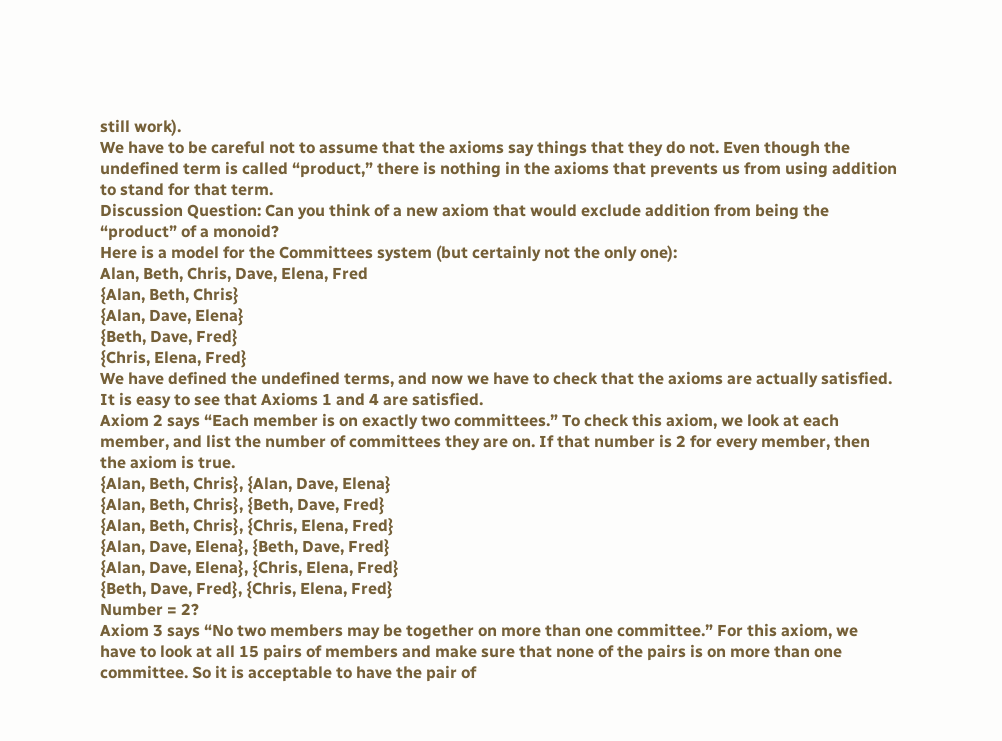still work).
We have to be careful not to assume that the axioms say things that they do not. Even though the
undefined term is called “product,” there is nothing in the axioms that prevents us from using addition
to stand for that term.
Discussion Question: Can you think of a new axiom that would exclude addition from being the
“product” of a monoid?
Here is a model for the Committees system (but certainly not the only one):
Alan, Beth, Chris, Dave, Elena, Fred
{Alan, Beth, Chris}
{Alan, Dave, Elena}
{Beth, Dave, Fred}
{Chris, Elena, Fred}
We have defined the undefined terms, and now we have to check that the axioms are actually satisfied.
It is easy to see that Axioms 1 and 4 are satisfied.
Axiom 2 says “Each member is on exactly two committees.” To check this axiom, we look at each
member, and list the number of committees they are on. If that number is 2 for every member, then
the axiom is true.
{Alan, Beth, Chris}, {Alan, Dave, Elena}
{Alan, Beth, Chris}, {Beth, Dave, Fred}
{Alan, Beth, Chris}, {Chris, Elena, Fred}
{Alan, Dave, Elena}, {Beth, Dave, Fred}
{Alan, Dave, Elena}, {Chris, Elena, Fred}
{Beth, Dave, Fred}, {Chris, Elena, Fred}
Number = 2?
Axiom 3 says “No two members may be together on more than one committee.” For this axiom, we
have to look at all 15 pairs of members and make sure that none of the pairs is on more than one
committee. So it is acceptable to have the pair of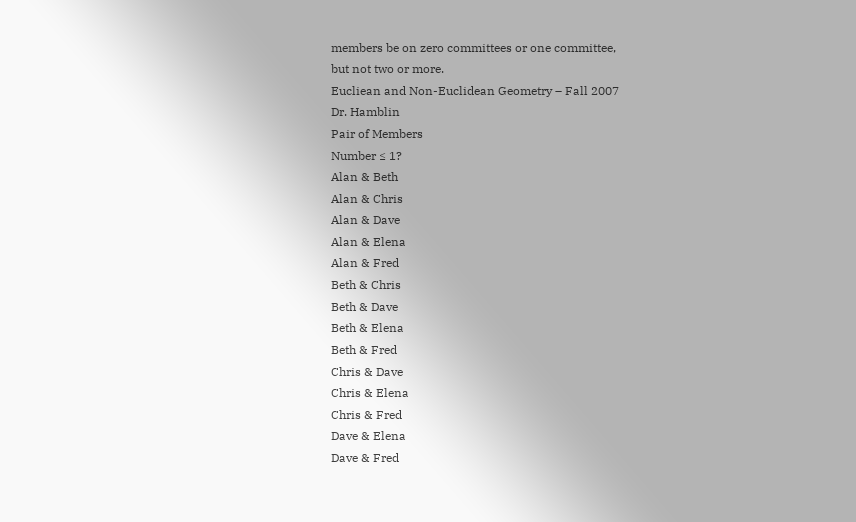members be on zero committees or one committee,
but not two or more.
Eucliean and Non-Euclidean Geometry – Fall 2007
Dr. Hamblin
Pair of Members
Number ≤ 1?
Alan & Beth
Alan & Chris
Alan & Dave
Alan & Elena
Alan & Fred
Beth & Chris
Beth & Dave
Beth & Elena
Beth & Fred
Chris & Dave
Chris & Elena
Chris & Fred
Dave & Elena
Dave & Fred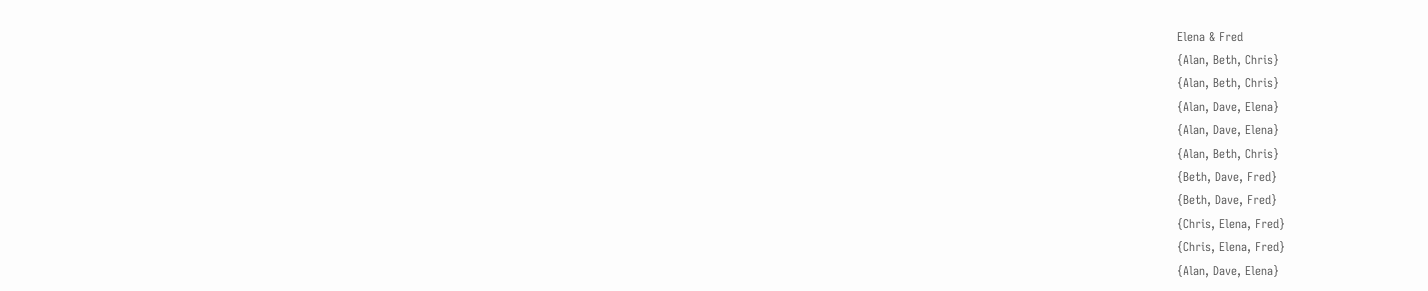Elena & Fred
{Alan, Beth, Chris}
{Alan, Beth, Chris}
{Alan, Dave, Elena}
{Alan, Dave, Elena}
{Alan, Beth, Chris}
{Beth, Dave, Fred}
{Beth, Dave, Fred}
{Chris, Elena, Fred}
{Chris, Elena, Fred}
{Alan, Dave, Elena}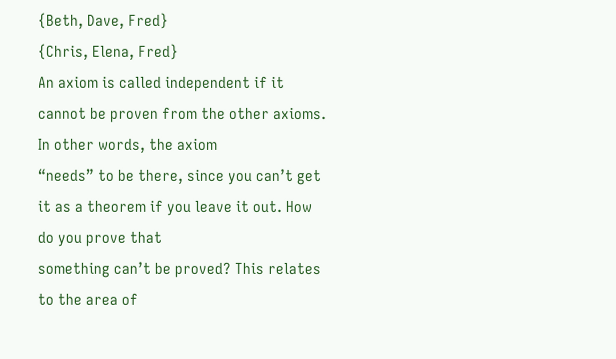{Beth, Dave, Fred}
{Chris, Elena, Fred}
An axiom is called independent if it cannot be proven from the other axioms. In other words, the axiom
“needs” to be there, since you can’t get it as a theorem if you leave it out. How do you prove that
something can’t be proved? This relates to the area of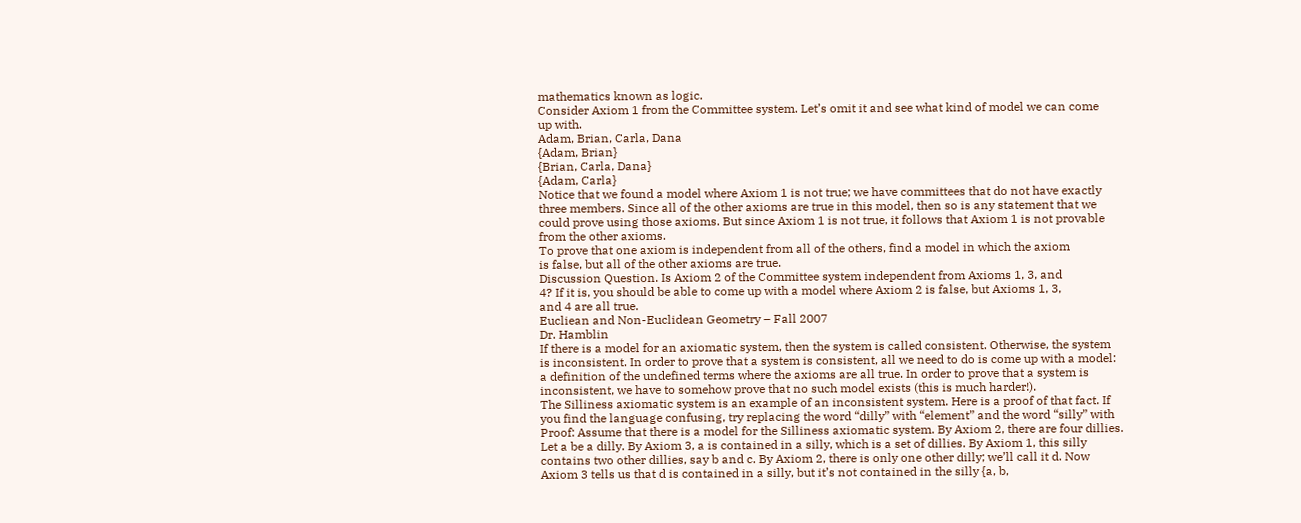mathematics known as logic.
Consider Axiom 1 from the Committee system. Let’s omit it and see what kind of model we can come
up with.
Adam, Brian, Carla, Dana
{Adam, Brian}
{Brian, Carla, Dana}
{Adam, Carla}
Notice that we found a model where Axiom 1 is not true; we have committees that do not have exactly
three members. Since all of the other axioms are true in this model, then so is any statement that we
could prove using those axioms. But since Axiom 1 is not true, it follows that Axiom 1 is not provable
from the other axioms.
To prove that one axiom is independent from all of the others, find a model in which the axiom
is false, but all of the other axioms are true.
Discussion Question. Is Axiom 2 of the Committee system independent from Axioms 1, 3, and
4? If it is, you should be able to come up with a model where Axiom 2 is false, but Axioms 1, 3,
and 4 are all true.
Eucliean and Non-Euclidean Geometry – Fall 2007
Dr. Hamblin
If there is a model for an axiomatic system, then the system is called consistent. Otherwise, the system
is inconsistent. In order to prove that a system is consistent, all we need to do is come up with a model:
a definition of the undefined terms where the axioms are all true. In order to prove that a system is
inconsistent, we have to somehow prove that no such model exists (this is much harder!).
The Silliness axiomatic system is an example of an inconsistent system. Here is a proof of that fact. If
you find the language confusing, try replacing the word “dilly” with “element” and the word “silly” with
Proof: Assume that there is a model for the Silliness axiomatic system. By Axiom 2, there are four dillies.
Let a be a dilly. By Axiom 3, a is contained in a silly, which is a set of dillies. By Axiom 1, this silly
contains two other dillies, say b and c. By Axiom 2, there is only one other dilly; we’ll call it d. Now
Axiom 3 tells us that d is contained in a silly, but it’s not contained in the silly {a, b,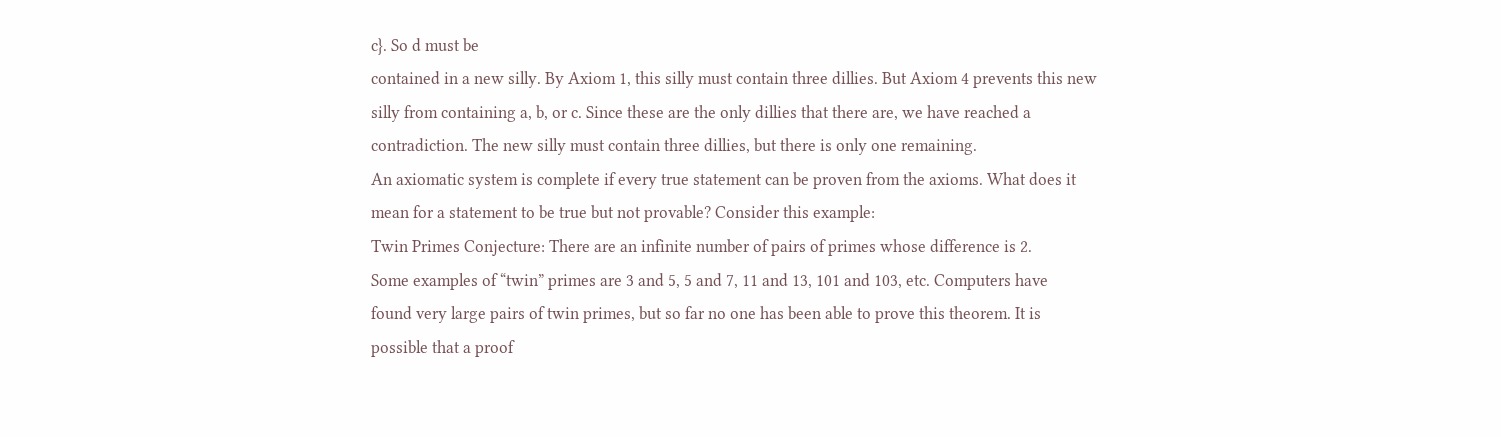c}. So d must be
contained in a new silly. By Axiom 1, this silly must contain three dillies. But Axiom 4 prevents this new
silly from containing a, b, or c. Since these are the only dillies that there are, we have reached a
contradiction. The new silly must contain three dillies, but there is only one remaining.
An axiomatic system is complete if every true statement can be proven from the axioms. What does it
mean for a statement to be true but not provable? Consider this example:
Twin Primes Conjecture: There are an infinite number of pairs of primes whose difference is 2.
Some examples of “twin” primes are 3 and 5, 5 and 7, 11 and 13, 101 and 103, etc. Computers have
found very large pairs of twin primes, but so far no one has been able to prove this theorem. It is
possible that a proof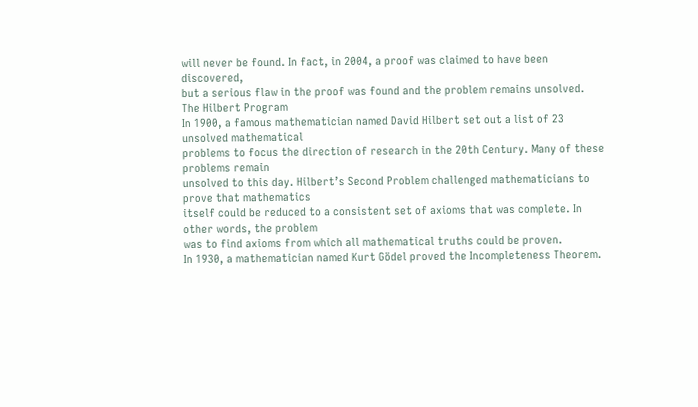will never be found. In fact, in 2004, a proof was claimed to have been discovered,
but a serious flaw in the proof was found and the problem remains unsolved.
The Hilbert Program
In 1900, a famous mathematician named David Hilbert set out a list of 23 unsolved mathematical
problems to focus the direction of research in the 20th Century. Many of these problems remain
unsolved to this day. Hilbert’s Second Problem challenged mathematicians to prove that mathematics
itself could be reduced to a consistent set of axioms that was complete. In other words, the problem
was to find axioms from which all mathematical truths could be proven.
In 1930, a mathematician named Kurt Gödel proved the Incompleteness Theorem.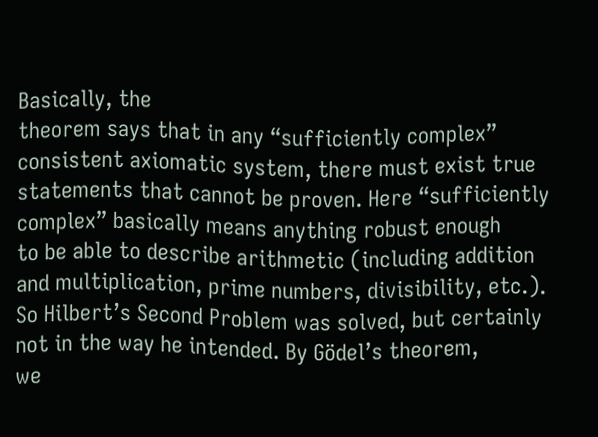Basically, the
theorem says that in any “sufficiently complex” consistent axiomatic system, there must exist true
statements that cannot be proven. Here “sufficiently complex” basically means anything robust enough
to be able to describe arithmetic (including addition and multiplication, prime numbers, divisibility, etc.).
So Hilbert’s Second Problem was solved, but certainly not in the way he intended. By Gödel’s theorem,
we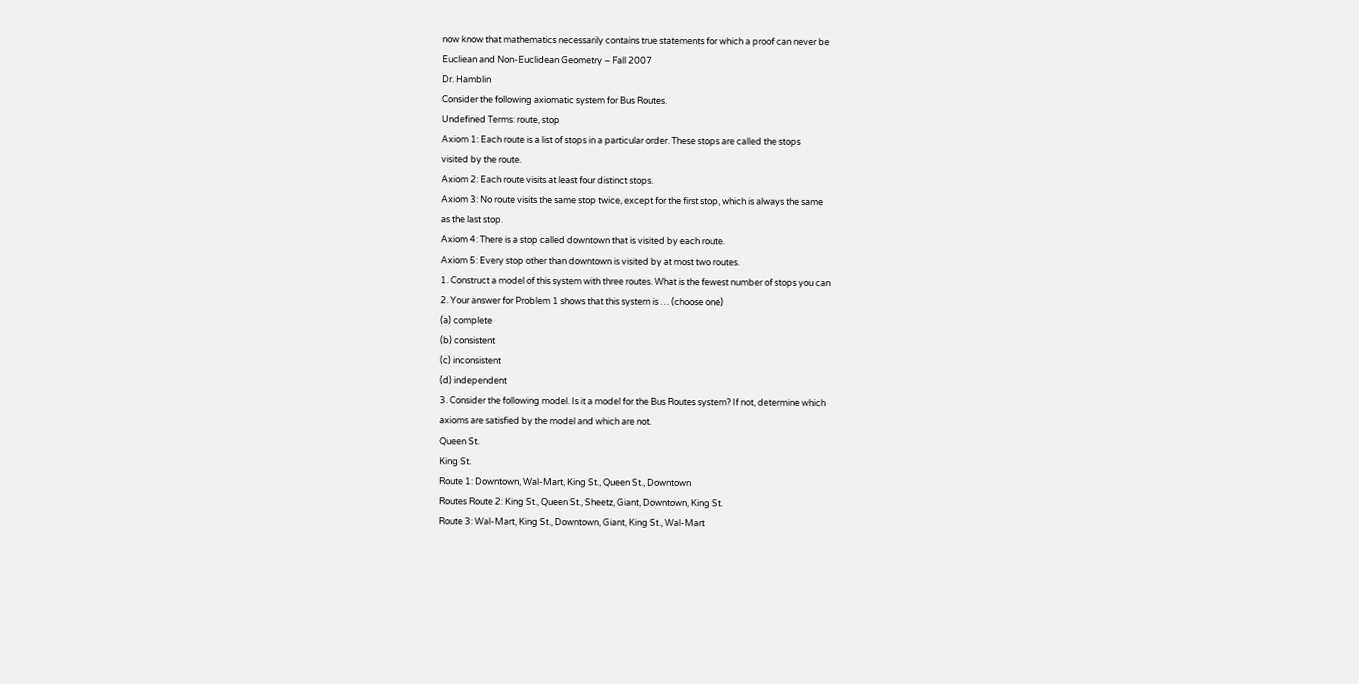now know that mathematics necessarily contains true statements for which a proof can never be
Eucliean and Non-Euclidean Geometry – Fall 2007
Dr. Hamblin
Consider the following axiomatic system for Bus Routes.
Undefined Terms: route, stop
Axiom 1: Each route is a list of stops in a particular order. These stops are called the stops
visited by the route.
Axiom 2: Each route visits at least four distinct stops.
Axiom 3: No route visits the same stop twice, except for the first stop, which is always the same
as the last stop.
Axiom 4: There is a stop called downtown that is visited by each route.
Axiom 5: Every stop other than downtown is visited by at most two routes.
1. Construct a model of this system with three routes. What is the fewest number of stops you can
2. Your answer for Problem 1 shows that this system is … (choose one)
(a) complete
(b) consistent
(c) inconsistent
(d) independent
3. Consider the following model. Is it a model for the Bus Routes system? If not, determine which
axioms are satisfied by the model and which are not.
Queen St.
King St.
Route 1: Downtown, Wal-Mart, King St., Queen St., Downtown
Routes Route 2: King St., Queen St., Sheetz, Giant, Downtown, King St.
Route 3: Wal-Mart, King St., Downtown, Giant, King St., Wal-Mart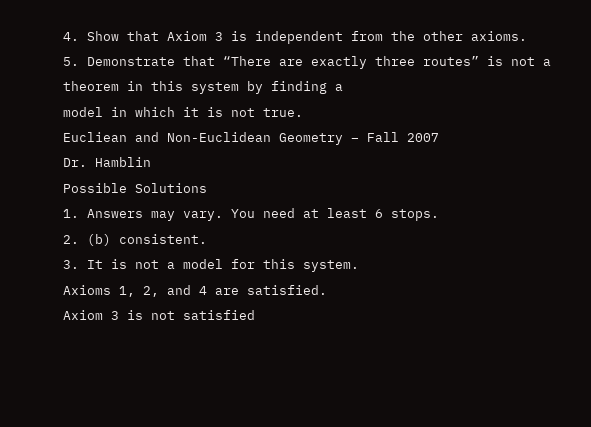4. Show that Axiom 3 is independent from the other axioms.
5. Demonstrate that “There are exactly three routes” is not a theorem in this system by finding a
model in which it is not true.
Eucliean and Non-Euclidean Geometry – Fall 2007
Dr. Hamblin
Possible Solutions
1. Answers may vary. You need at least 6 stops.
2. (b) consistent.
3. It is not a model for this system.
Axioms 1, 2, and 4 are satisfied.
Axiom 3 is not satisfied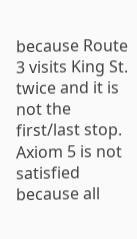because Route 3 visits King St. twice and it is not the first/last stop.
Axiom 5 is not satisfied because all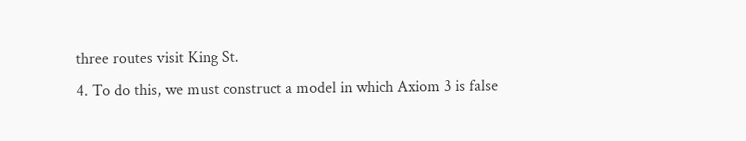three routes visit King St.
4. To do this, we must construct a model in which Axiom 3 is false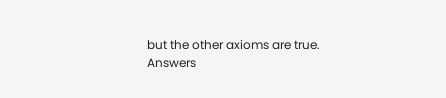but the other axioms are true.
Answers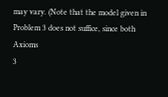may vary. (Note that the model given in Problem 3 does not suffice, since both Axioms
3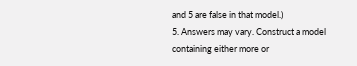and 5 are false in that model.)
5. Answers may vary. Construct a model containing either more or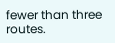fewer than three routes.